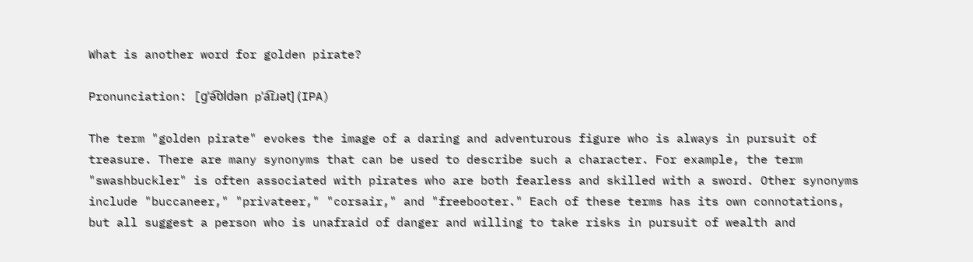What is another word for golden pirate?

Pronunciation: [ɡˈə͡ʊldən pˈa͡ɪɹət] (IPA)

The term "golden pirate" evokes the image of a daring and adventurous figure who is always in pursuit of treasure. There are many synonyms that can be used to describe such a character. For example, the term "swashbuckler" is often associated with pirates who are both fearless and skilled with a sword. Other synonyms include "buccaneer," "privateer," "corsair," and "freebooter." Each of these terms has its own connotations, but all suggest a person who is unafraid of danger and willing to take risks in pursuit of wealth and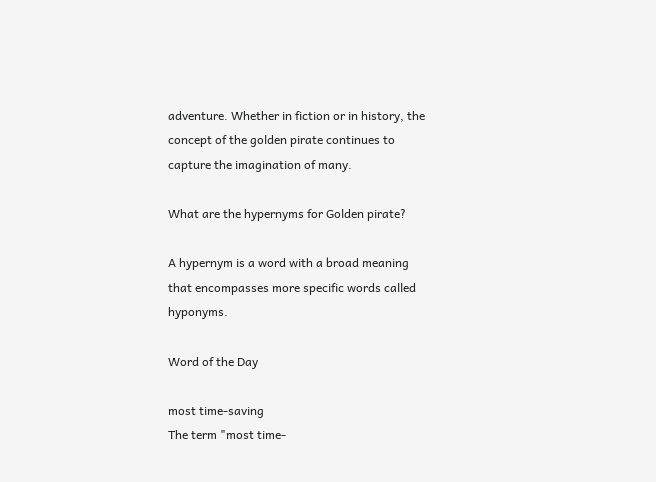adventure. Whether in fiction or in history, the concept of the golden pirate continues to capture the imagination of many.

What are the hypernyms for Golden pirate?

A hypernym is a word with a broad meaning that encompasses more specific words called hyponyms.

Word of the Day

most time-saving
The term "most time-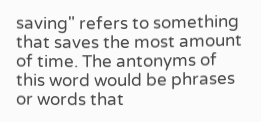saving" refers to something that saves the most amount of time. The antonyms of this word would be phrases or words that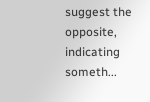suggest the opposite, indicating someth...